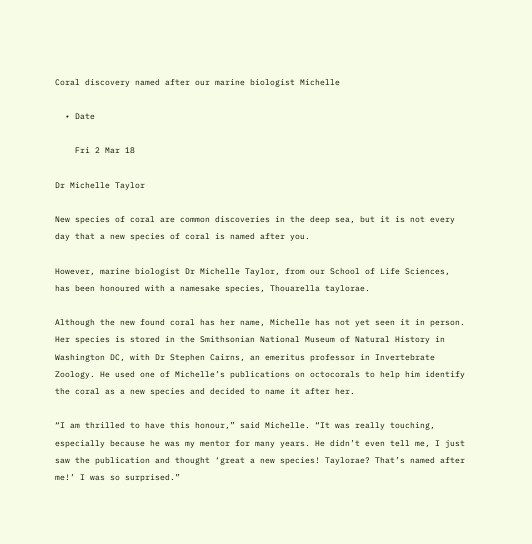Coral discovery named after our marine biologist Michelle

  • Date

    Fri 2 Mar 18

Dr Michelle Taylor

New species of coral are common discoveries in the deep sea, but it is not every day that a new species of coral is named after you.

However, marine biologist Dr Michelle Taylor, from our School of Life Sciences, has been honoured with a namesake species, Thouarella taylorae.

Although the new found coral has her name, Michelle has not yet seen it in person. Her species is stored in the Smithsonian National Museum of Natural History in Washington DC, with Dr Stephen Cairns, an emeritus professor in Invertebrate Zoology. He used one of Michelle’s publications on octocorals to help him identify the coral as a new species and decided to name it after her.

“I am thrilled to have this honour,” said Michelle. “It was really touching, especially because he was my mentor for many years. He didn’t even tell me, I just saw the publication and thought ‘great a new species! Taylorae? That’s named after me!’ I was so surprised.”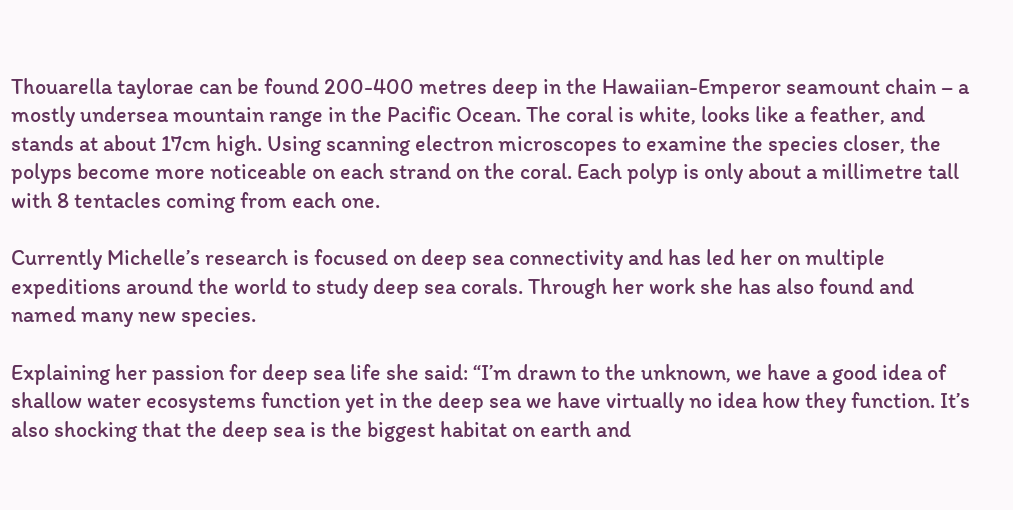Thouarella taylorae can be found 200-400 metres deep in the Hawaiian-Emperor seamount chain – a mostly undersea mountain range in the Pacific Ocean. The coral is white, looks like a feather, and stands at about 17cm high. Using scanning electron microscopes to examine the species closer, the polyps become more noticeable on each strand on the coral. Each polyp is only about a millimetre tall with 8 tentacles coming from each one.

Currently Michelle’s research is focused on deep sea connectivity and has led her on multiple expeditions around the world to study deep sea corals. Through her work she has also found and named many new species.

Explaining her passion for deep sea life she said: “I’m drawn to the unknown, we have a good idea of shallow water ecosystems function yet in the deep sea we have virtually no idea how they function. It’s also shocking that the deep sea is the biggest habitat on earth and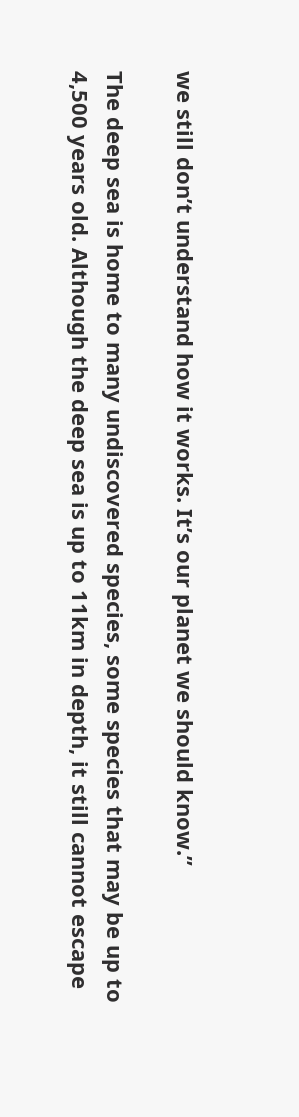we still don’t understand how it works. It’s our planet we should know.”

The deep sea is home to many undiscovered species, some species that may be up to 4,500 years old. Although the deep sea is up to 11km in depth, it still cannot escape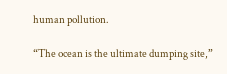human pollution.

“The ocean is the ultimate dumping site,”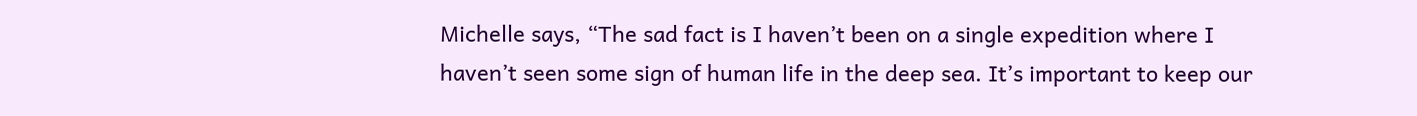Michelle says, “The sad fact is I haven’t been on a single expedition where I haven’t seen some sign of human life in the deep sea. It’s important to keep our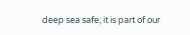deep sea safe; it is part of our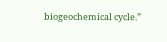biogeochemical cycle.”